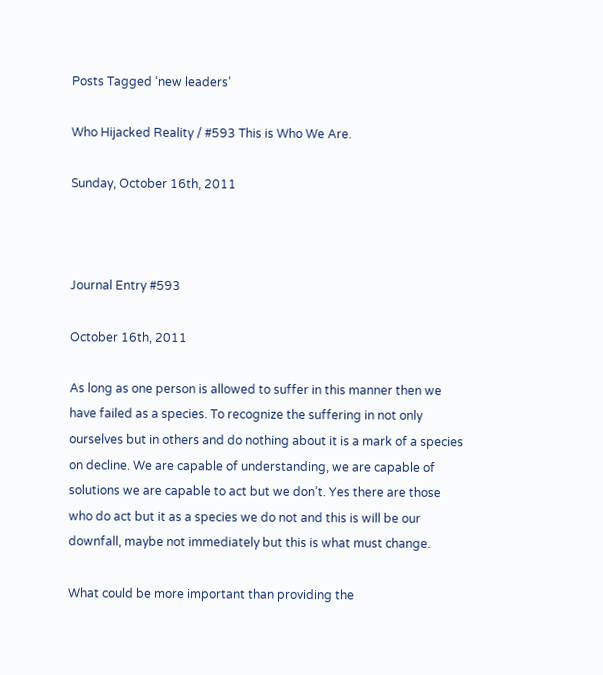Posts Tagged ‘new leaders’

Who Hijacked Reality / #593 This is Who We Are.

Sunday, October 16th, 2011



Journal Entry #593

October 16th, 2011

As long as one person is allowed to suffer in this manner then we have failed as a species. To recognize the suffering in not only ourselves but in others and do nothing about it is a mark of a species on decline. We are capable of understanding, we are capable of solutions we are capable to act but we don’t. Yes there are those who do act but it as a species we do not and this is will be our downfall, maybe not immediately but this is what must change.

What could be more important than providing the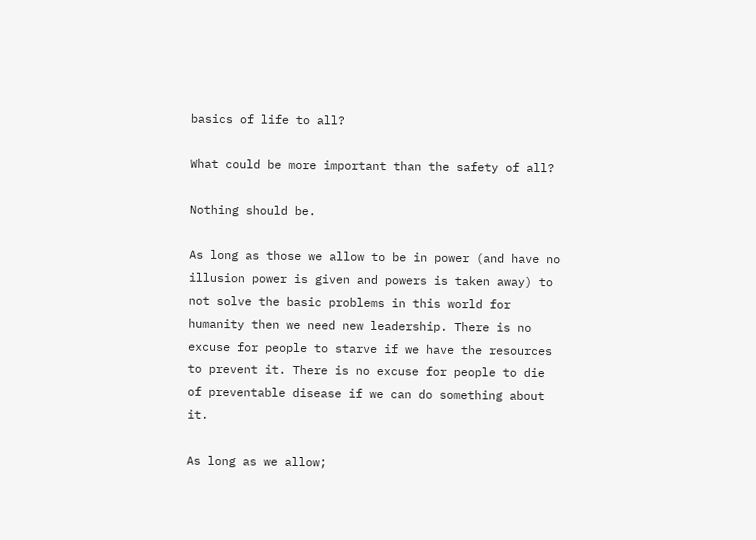basics of life to all?

What could be more important than the safety of all?

Nothing should be.

As long as those we allow to be in power (and have no illusion power is given and powers is taken away) to not solve the basic problems in this world for humanity then we need new leadership. There is no excuse for people to starve if we have the resources to prevent it. There is no excuse for people to die of preventable disease if we can do something about it.

As long as we allow;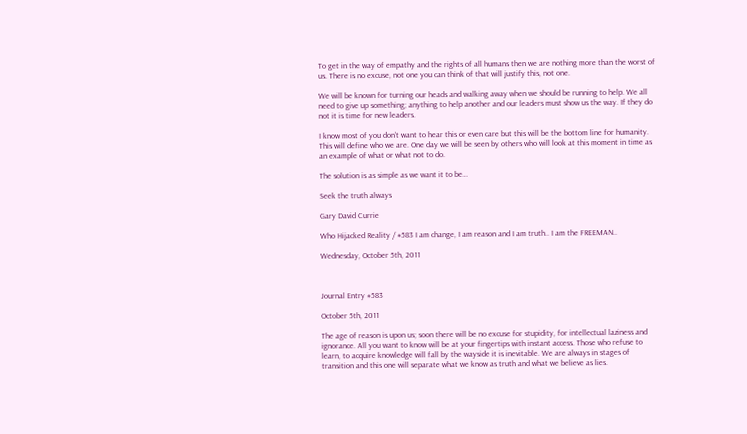To get in the way of empathy and the rights of all humans then we are nothing more than the worst of us. There is no excuse, not one you can think of that will justify this, not one.

We will be known for turning our heads and walking away when we should be running to help. We all need to give up something; anything to help another and our leaders must show us the way. If they do not it is time for new leaders.

I know most of you don’t want to hear this or even care but this will be the bottom line for humanity. This will define who we are. One day we will be seen by others who will look at this moment in time as an example of what or what not to do.

The solution is as simple as we want it to be…

Seek the truth always

Gary David Currie

Who Hijacked Reality / #583 I am change, I am reason and I am truth.. I am the FREEMAN..

Wednesday, October 5th, 2011



Journal Entry #583

October 5th, 2011

The age of reason is upon us; soon there will be no excuse for stupidity, for intellectual laziness and ignorance. All you want to know will be at your fingertips with instant access. Those who refuse to learn, to acquire knowledge will fall by the wayside it is inevitable. We are always in stages of transition and this one will separate what we know as truth and what we believe as lies.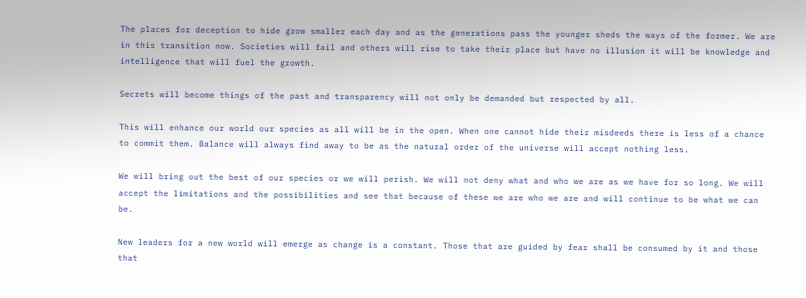The places for deception to hide grow smaller each day and as the generations pass the younger sheds the ways of the former. We are in this transition now. Societies will fail and others will rise to take their place but have no illusion it will be knowledge and intelligence that will fuel the growth.

Secrets will become things of the past and transparency will not only be demanded but respected by all.

This will enhance our world our species as all will be in the open. When one cannot hide their misdeeds there is less of a chance to commit them. Balance will always find away to be as the natural order of the universe will accept nothing less.

We will bring out the best of our species or we will perish. We will not deny what and who we are as we have for so long. We will accept the limitations and the possibilities and see that because of these we are who we are and will continue to be what we can be.

New leaders for a new world will emerge as change is a constant. Those that are guided by fear shall be consumed by it and those that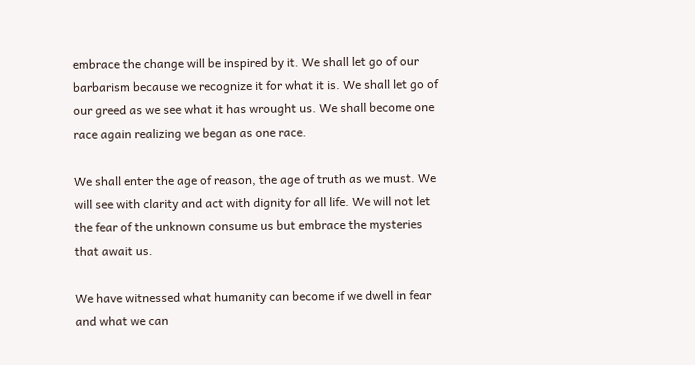embrace the change will be inspired by it. We shall let go of our barbarism because we recognize it for what it is. We shall let go of our greed as we see what it has wrought us. We shall become one race again realizing we began as one race.

We shall enter the age of reason, the age of truth as we must. We will see with clarity and act with dignity for all life. We will not let the fear of the unknown consume us but embrace the mysteries that await us.

We have witnessed what humanity can become if we dwell in fear and what we can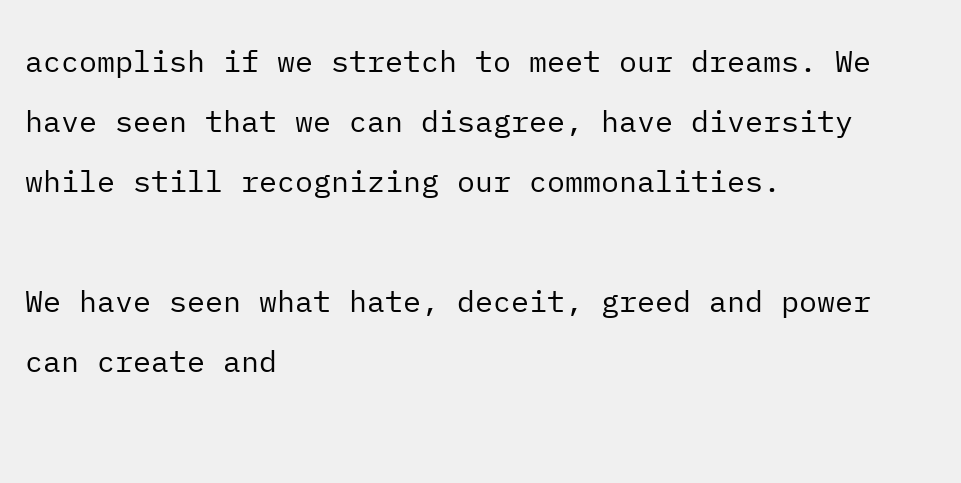accomplish if we stretch to meet our dreams. We have seen that we can disagree, have diversity while still recognizing our commonalities.

We have seen what hate, deceit, greed and power can create and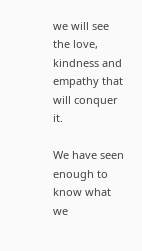we will see the love, kindness and empathy that will conquer it.

We have seen enough to know what we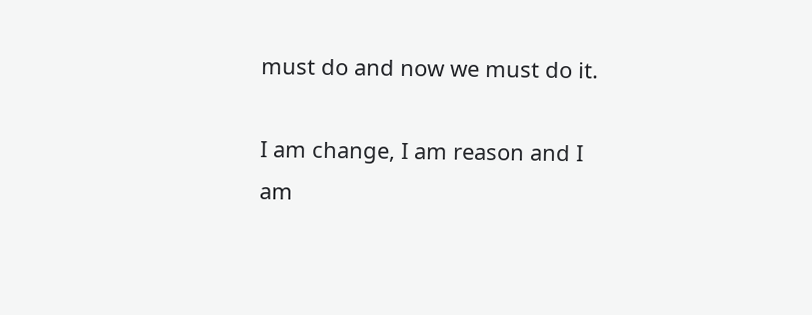must do and now we must do it.

I am change, I am reason and I am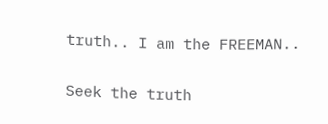truth.. I am the FREEMAN..

Seek the truth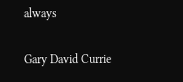always

Gary David Currie